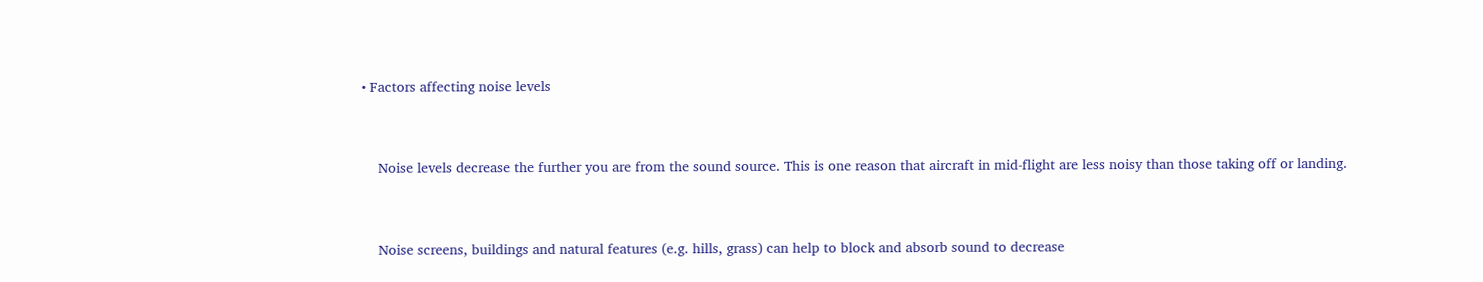• Factors affecting noise levels


    Noise levels decrease the further you are from the sound source. This is one reason that aircraft in mid-flight are less noisy than those taking off or landing.


    Noise screens, buildings and natural features (e.g. hills, grass) can help to block and absorb sound to decrease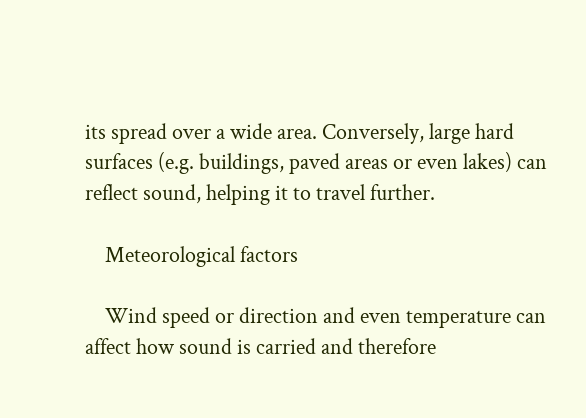its spread over a wide area. Conversely, large hard surfaces (e.g. buildings, paved areas or even lakes) can reflect sound, helping it to travel further.

    Meteorological factors

    Wind speed or direction and even temperature can affect how sound is carried and therefore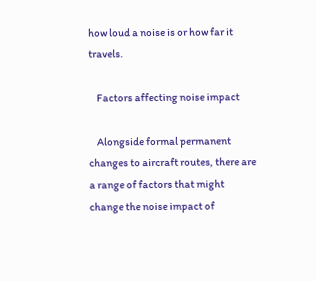how loud a noise is or how far it travels.

    Factors affecting noise impact

    Alongside formal permanent changes to aircraft routes, there are a range of factors that might change the noise impact of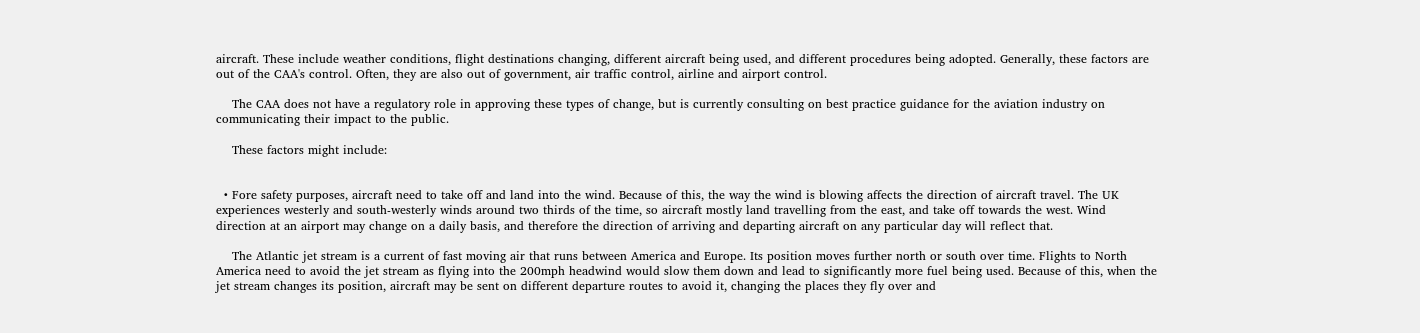aircraft. These include weather conditions, flight destinations changing, different aircraft being used, and different procedures being adopted. Generally, these factors are out of the CAA's control. Often, they are also out of government, air traffic control, airline and airport control.

    The CAA does not have a regulatory role in approving these types of change, but is currently consulting on best practice guidance for the aviation industry on communicating their impact to the public.

    These factors might include:


  • Fore safety purposes, aircraft need to take off and land into the wind. Because of this, the way the wind is blowing affects the direction of aircraft travel. The UK experiences westerly and south-westerly winds around two thirds of the time, so aircraft mostly land travelling from the east, and take off towards the west. Wind direction at an airport may change on a daily basis, and therefore the direction of arriving and departing aircraft on any particular day will reflect that.

    The Atlantic jet stream is a current of fast moving air that runs between America and Europe. Its position moves further north or south over time. Flights to North America need to avoid the jet stream as flying into the 200mph headwind would slow them down and lead to significantly more fuel being used. Because of this, when the jet stream changes its position, aircraft may be sent on different departure routes to avoid it, changing the places they fly over and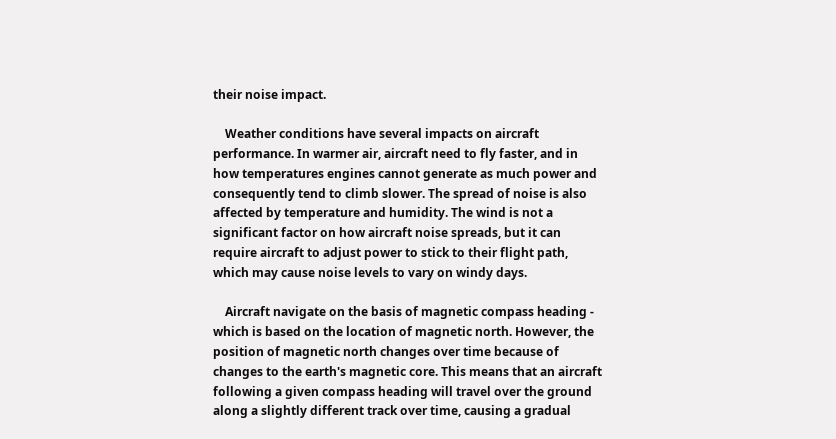their noise impact.

    Weather conditions have several impacts on aircraft performance. In warmer air, aircraft need to fly faster, and in how temperatures engines cannot generate as much power and consequently tend to climb slower. The spread of noise is also affected by temperature and humidity. The wind is not a significant factor on how aircraft noise spreads, but it can require aircraft to adjust power to stick to their flight path, which may cause noise levels to vary on windy days.

    Aircraft navigate on the basis of magnetic compass heading - which is based on the location of magnetic north. However, the position of magnetic north changes over time because of changes to the earth's magnetic core. This means that an aircraft following a given compass heading will travel over the ground along a slightly different track over time, causing a gradual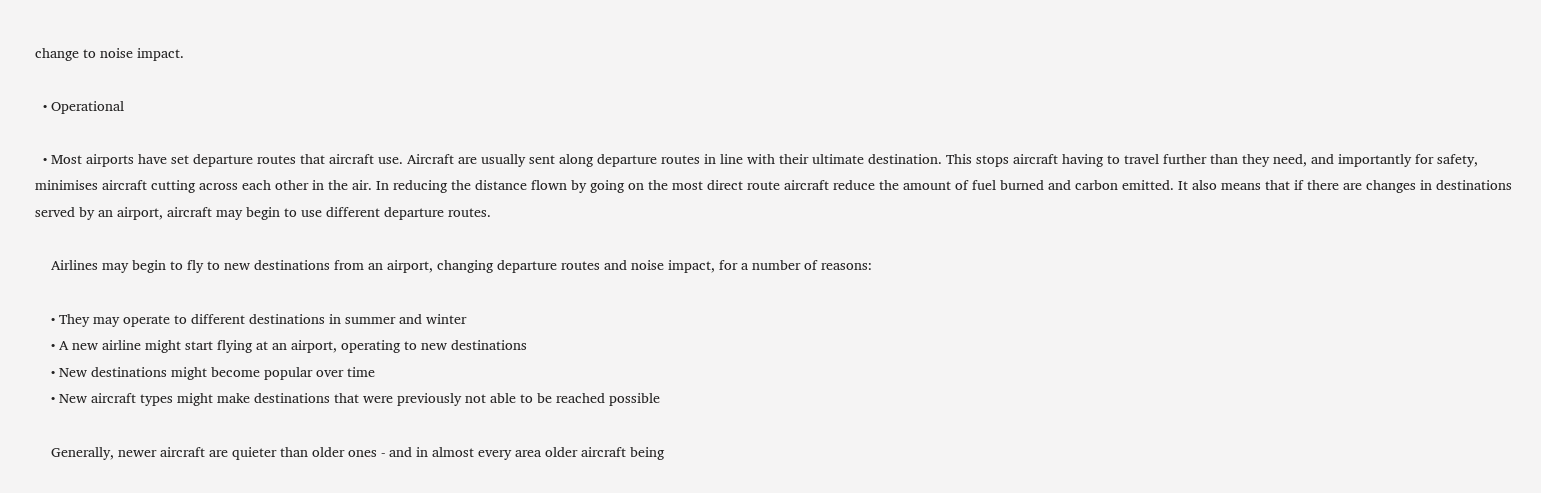change to noise impact.

  • Operational

  • Most airports have set departure routes that aircraft use. Aircraft are usually sent along departure routes in line with their ultimate destination. This stops aircraft having to travel further than they need, and importantly for safety, minimises aircraft cutting across each other in the air. In reducing the distance flown by going on the most direct route aircraft reduce the amount of fuel burned and carbon emitted. It also means that if there are changes in destinations served by an airport, aircraft may begin to use different departure routes.

    Airlines may begin to fly to new destinations from an airport, changing departure routes and noise impact, for a number of reasons:

    • They may operate to different destinations in summer and winter
    • A new airline might start flying at an airport, operating to new destinations
    • New destinations might become popular over time
    • New aircraft types might make destinations that were previously not able to be reached possible

    Generally, newer aircraft are quieter than older ones - and in almost every area older aircraft being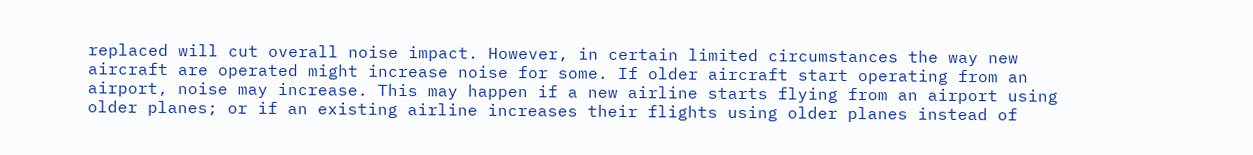replaced will cut overall noise impact. However, in certain limited circumstances the way new aircraft are operated might increase noise for some. If older aircraft start operating from an airport, noise may increase. This may happen if a new airline starts flying from an airport using older planes; or if an existing airline increases their flights using older planes instead of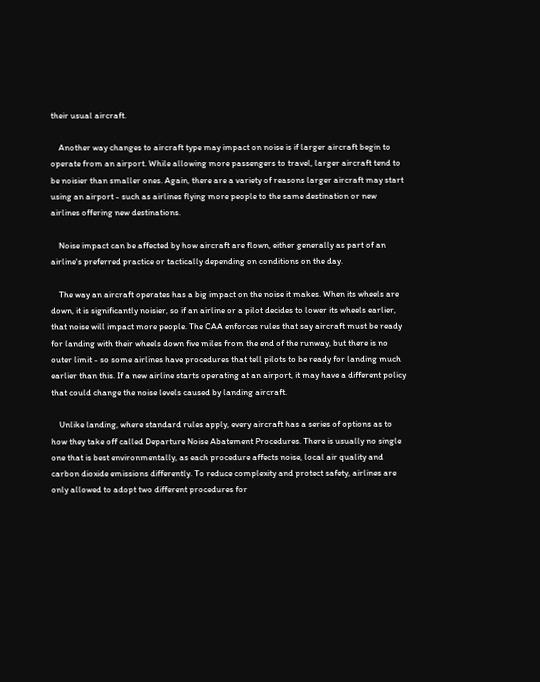their usual aircraft.

    Another way changes to aircraft type may impact on noise is if larger aircraft begin to operate from an airport. While allowing more passengers to travel, larger aircraft tend to be noisier than smaller ones. Again, there are a variety of reasons larger aircraft may start using an airport - such as airlines flying more people to the same destination or new airlines offering new destinations.

    Noise impact can be affected by how aircraft are flown, either generally as part of an airline's preferred practice or tactically depending on conditions on the day.

    The way an aircraft operates has a big impact on the noise it makes. When its wheels are down, it is significantly noisier, so if an airline or a pilot decides to lower its wheels earlier, that noise will impact more people. The CAA enforces rules that say aircraft must be ready for landing with their wheels down five miles from the end of the runway, but there is no outer limit - so some airlines have procedures that tell pilots to be ready for landing much earlier than this. If a new airline starts operating at an airport, it may have a different policy that could change the noise levels caused by landing aircraft.

    Unlike landing, where standard rules apply, every aircraft has a series of options as to how they take off called Departure Noise Abatement Procedures. There is usually no single one that is best environmentally, as each procedure affects noise, local air quality and carbon dioxide emissions differently. To reduce complexity and protect safety, airlines are only allowed to adopt two different procedures for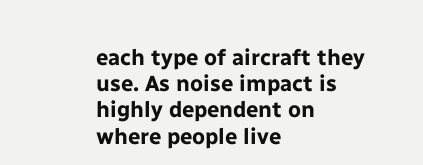each type of aircraft they use. As noise impact is highly dependent on where people live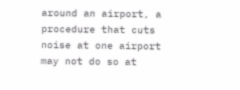around an airport, a procedure that cuts noise at one airport may not do so at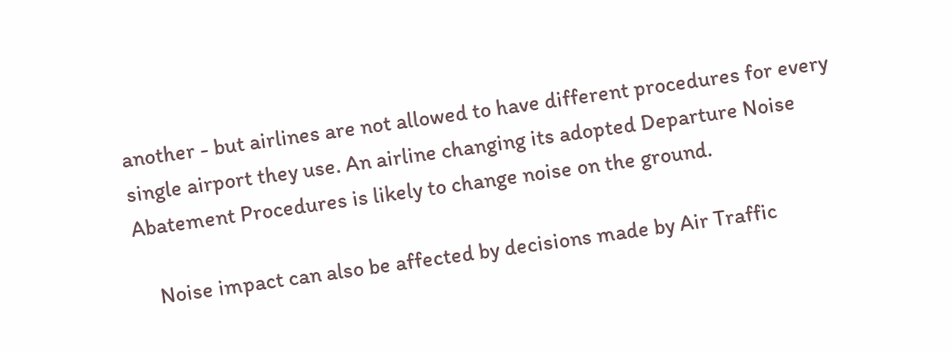another - but airlines are not allowed to have different procedures for every single airport they use. An airline changing its adopted Departure Noise Abatement Procedures is likely to change noise on the ground.

    Noise impact can also be affected by decisions made by Air Traffic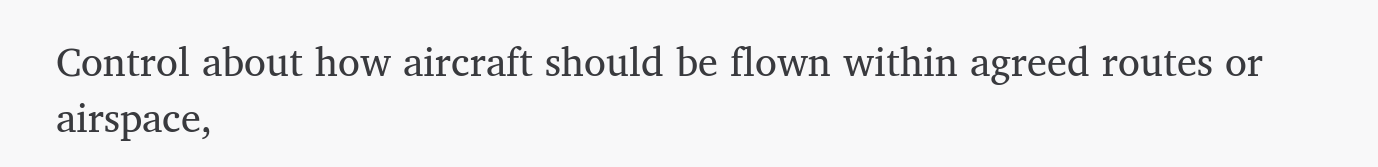Control about how aircraft should be flown within agreed routes or airspace,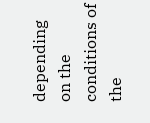depending on the conditions of the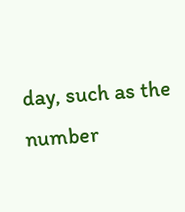day, such as the number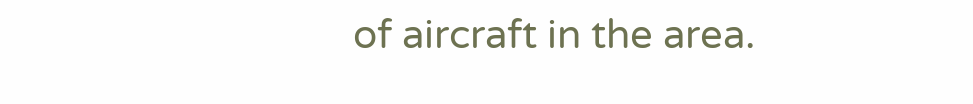of aircraft in the area.